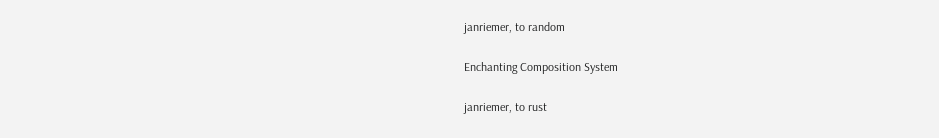janriemer, to random

Enchanting Composition System

janriemer, to rust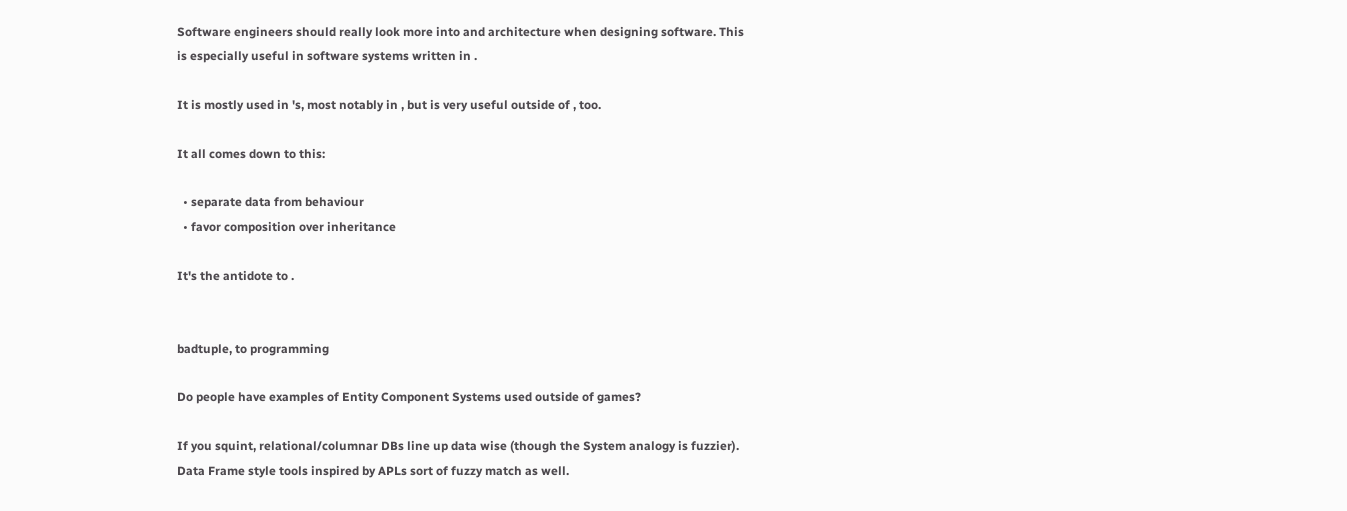Software engineers should really look more into and architecture when designing software. This is especially useful in software systems written in .

It is mostly used in 's, most notably in , but is very useful outside of , too.

It all comes down to this:

  • separate data from behaviour
  • favor composition over inheritance

It's the antidote to .


badtuple, to programming

Do people have examples of Entity Component Systems used outside of games?

If you squint, relational/columnar DBs line up data wise (though the System analogy is fuzzier). Data Frame style tools inspired by APLs sort of fuzzy match as well.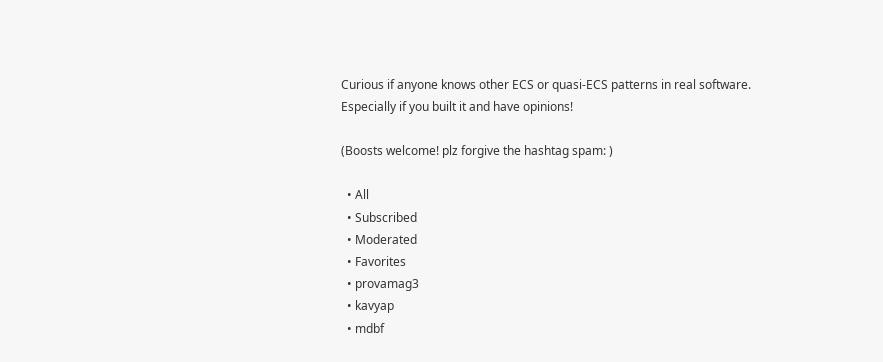Curious if anyone knows other ECS or quasi-ECS patterns in real software. Especially if you built it and have opinions!

(Boosts welcome! plz forgive the hashtag spam: )

  • All
  • Subscribed
  • Moderated
  • Favorites
  • provamag3
  • kavyap
  • mdbf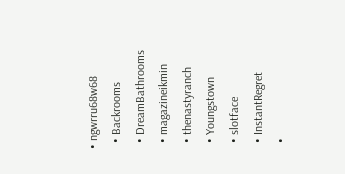• ngwrru68w68
  • Backrooms
  • DreamBathrooms
  • magazineikmin
  • thenastyranch
  • Youngstown
  • slotface
  • InstantRegret
  •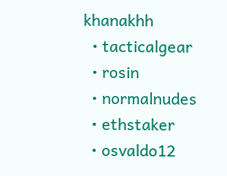khanakhh
  • tacticalgear
  • rosin
  • normalnudes
  • ethstaker
  • osvaldo12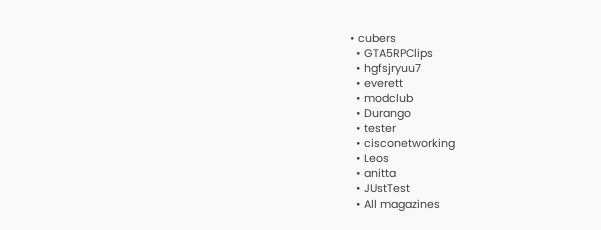• cubers
  • GTA5RPClips
  • hgfsjryuu7
  • everett
  • modclub
  • Durango
  • tester
  • cisconetworking
  • Leos
  • anitta
  • JUstTest
  • All magazines